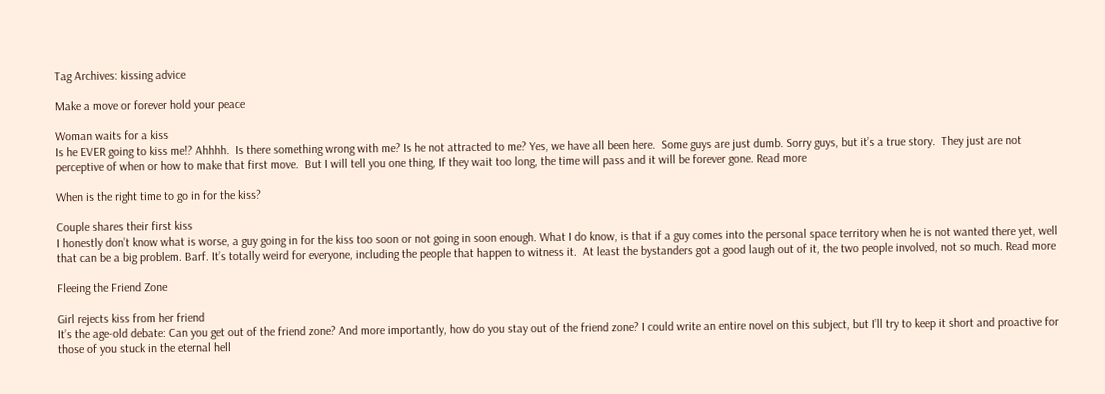Tag Archives: kissing advice

Make a move or forever hold your peace

Woman waits for a kiss
Is he EVER going to kiss me!? Ahhhh.  Is there something wrong with me? Is he not attracted to me? Yes, we have all been here.  Some guys are just dumb. Sorry guys, but it’s a true story.  They just are not perceptive of when or how to make that first move.  But I will tell you one thing, If they wait too long, the time will pass and it will be forever gone. Read more

When is the right time to go in for the kiss?

Couple shares their first kiss
I honestly don’t know what is worse, a guy going in for the kiss too soon or not going in soon enough. What I do know, is that if a guy comes into the personal space territory when he is not wanted there yet, well that can be a big problem. Barf. It’s totally weird for everyone, including the people that happen to witness it.  At least the bystanders got a good laugh out of it, the two people involved, not so much. Read more

Fleeing the Friend Zone

Girl rejects kiss from her friend
It’s the age-old debate: Can you get out of the friend zone? And more importantly, how do you stay out of the friend zone? I could write an entire novel on this subject, but I’ll try to keep it short and proactive for those of you stuck in the eternal hell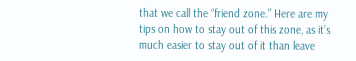that we call the “friend zone.” Here are my tips on how to stay out of this zone, as it’s much easier to stay out of it than leave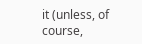it (unless, of course,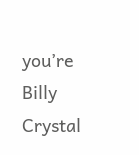you’re Billy Crystal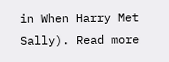in When Harry Met Sally). Read more